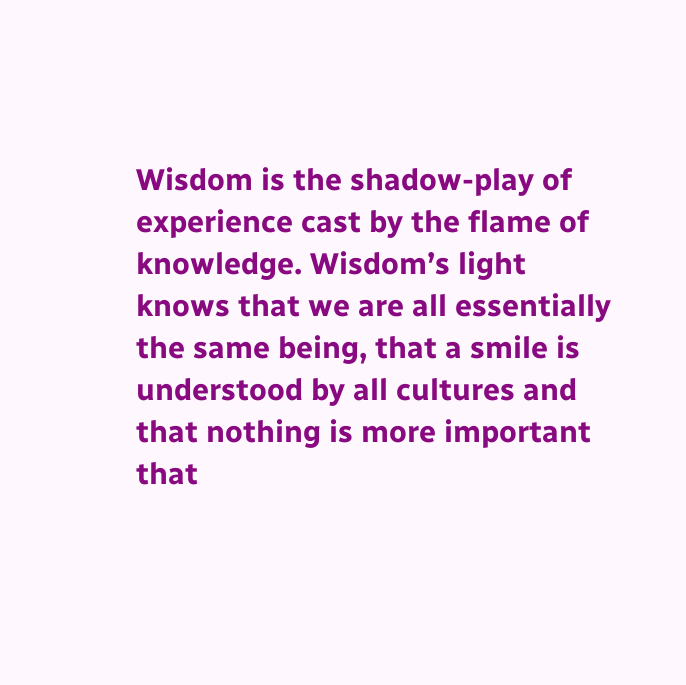Wisdom is the shadow-play of experience cast by the flame of knowledge. Wisdom’s light knows that we are all essentially the same being, that a smile is understood by all cultures and that nothing is more important that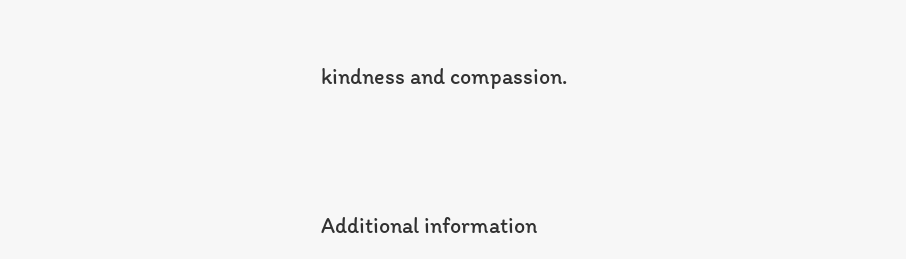kindness and compassion.



Additional information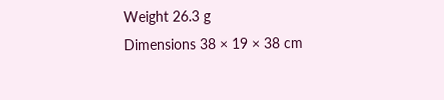Weight 26.3 g
Dimensions 38 × 19 × 38 cm